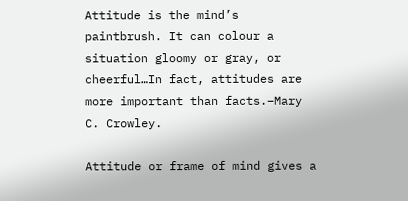Attitude is the mind’s paintbrush. It can colour a situation gloomy or gray, or cheerful…In fact, attitudes are more important than facts.–Mary C. Crowley.

Attitude or frame of mind gives a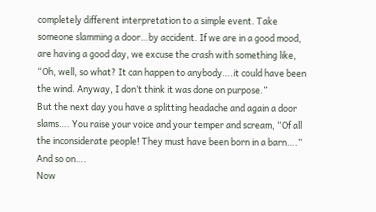completely different interpretation to a simple event. Take someone slamming a door…by accident. If we are in a good mood, are having a good day, we excuse the crash with something like, “Oh, well, so what? It can happen to anybody….it could have been the wind. Anyway, I don’t think it was done on purpose.”
But the next day you have a splitting headache and again a door slams…. You raise your voice and your temper and scream, “Of all the inconsiderate people! They must have been born in a barn….” And so on….
Now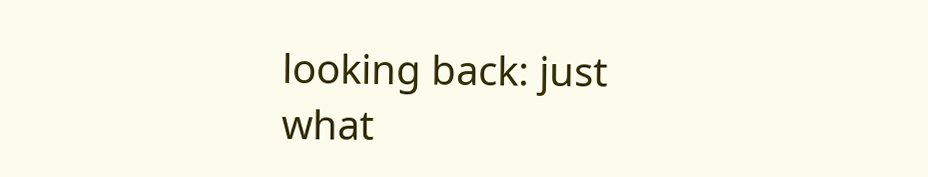looking back: just what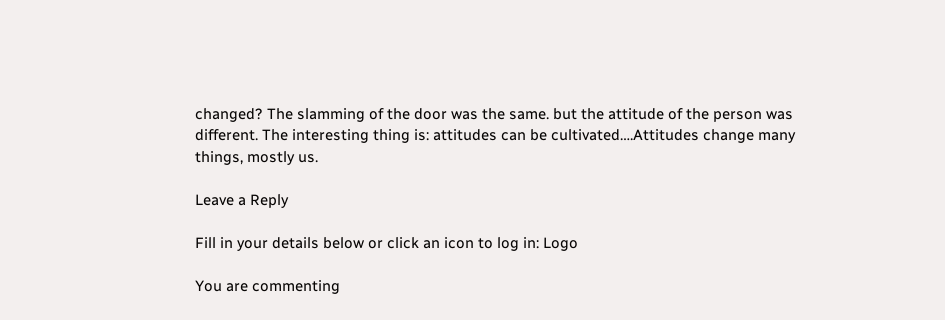changed? The slamming of the door was the same. but the attitude of the person was different. The interesting thing is: attitudes can be cultivated….Attitudes change many things, mostly us.

Leave a Reply

Fill in your details below or click an icon to log in: Logo

You are commenting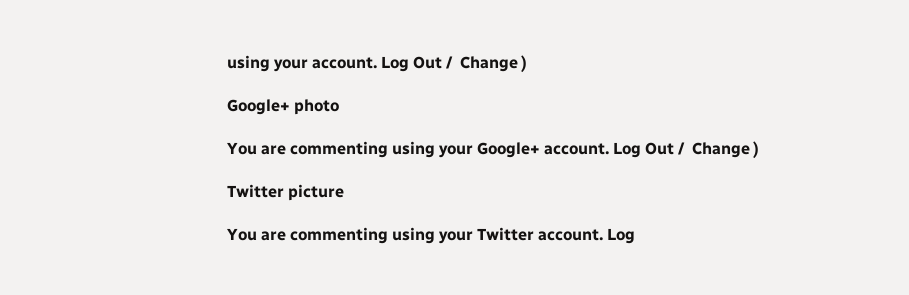using your account. Log Out /  Change )

Google+ photo

You are commenting using your Google+ account. Log Out /  Change )

Twitter picture

You are commenting using your Twitter account. Log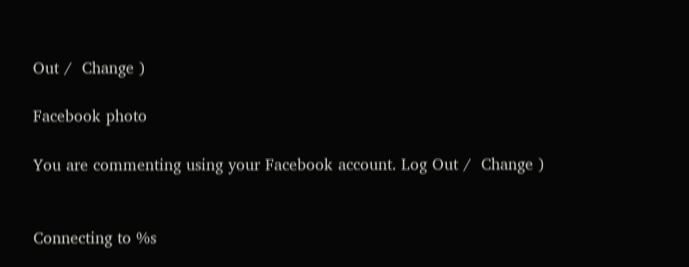Out /  Change )

Facebook photo

You are commenting using your Facebook account. Log Out /  Change )


Connecting to %s